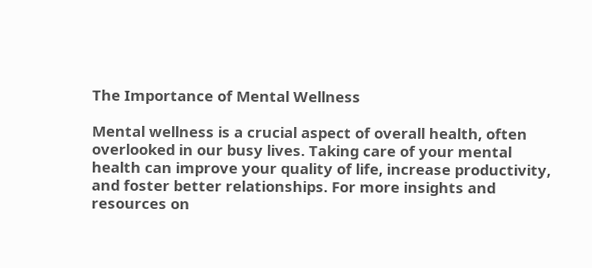The Importance of Mental Wellness

Mental wellness is a crucial aspect of overall health, often overlooked in our busy lives. Taking care of your mental health can improve your quality of life, increase productivity, and foster better relationships. For more insights and resources on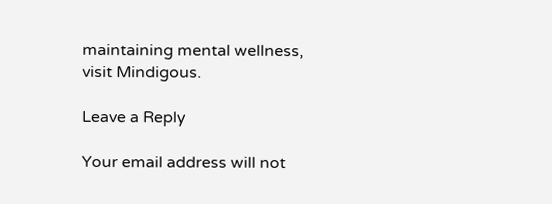maintaining mental wellness, visit Mindigous.

Leave a Reply

Your email address will not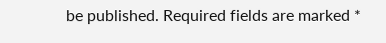be published. Required fields are marked *